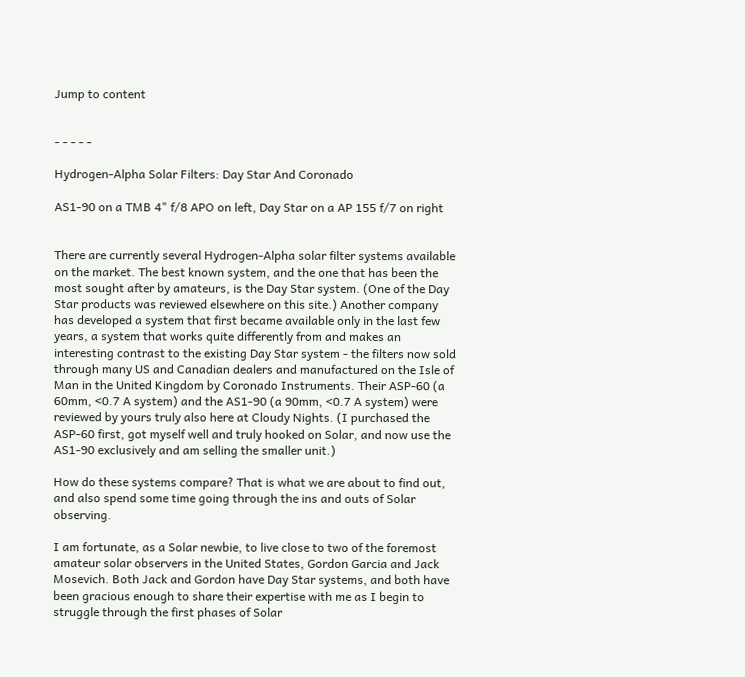Jump to content


- - - - -

Hydrogen-Alpha Solar Filters: Day Star And Coronado

AS1-90 on a TMB 4" f/8 APO on left, Day Star on a AP 155 f/7 on right


There are currently several Hydrogen-Alpha solar filter systems available on the market. The best known system, and the one that has been the most sought after by amateurs, is the Day Star system. (One of the Day Star products was reviewed elsewhere on this site.) Another company has developed a system that first became available only in the last few years, a system that works quite differently from and makes an interesting contrast to the existing Day Star system - the filters now sold through many US and Canadian dealers and manufactured on the Isle of Man in the United Kingdom by Coronado Instruments. Their ASP-60 (a 60mm, <0.7 A system) and the AS1-90 (a 90mm, <0.7 A system) were reviewed by yours truly also here at Cloudy Nights. (I purchased the ASP-60 first, got myself well and truly hooked on Solar, and now use the AS1-90 exclusively and am selling the smaller unit.)

How do these systems compare? That is what we are about to find out, and also spend some time going through the ins and outs of Solar observing.

I am fortunate, as a Solar newbie, to live close to two of the foremost amateur solar observers in the United States, Gordon Garcia and Jack Mosevich. Both Jack and Gordon have Day Star systems, and both have been gracious enough to share their expertise with me as I begin to struggle through the first phases of Solar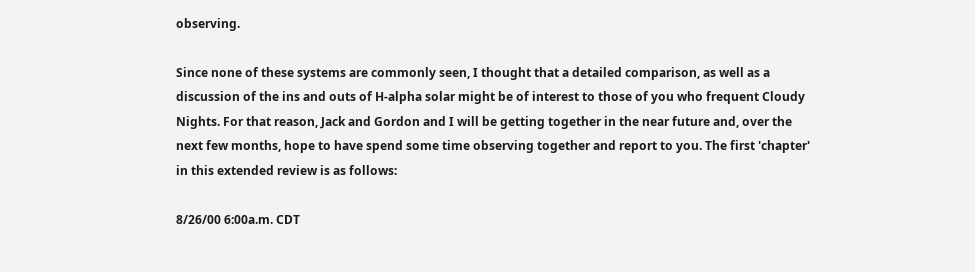observing.

Since none of these systems are commonly seen, I thought that a detailed comparison, as well as a discussion of the ins and outs of H-alpha solar might be of interest to those of you who frequent Cloudy Nights. For that reason, Jack and Gordon and I will be getting together in the near future and, over the next few months, hope to have spend some time observing together and report to you. The first 'chapter' in this extended review is as follows:

8/26/00 6:00a.m. CDT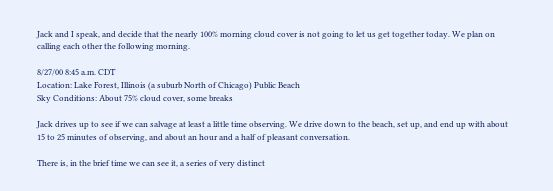Jack and I speak, and decide that the nearly 100% morning cloud cover is not going to let us get together today. We plan on calling each other the following morning.

8/27/00 8:45 a.m. CDT
Location: Lake Forest, Illinois (a suburb North of Chicago) Public Beach
Sky Conditions: About 75% cloud cover, some breaks

Jack drives up to see if we can salvage at least a little time observing. We drive down to the beach, set up, and end up with about 15 to 25 minutes of observing, and about an hour and a half of pleasant conversation.

There is, in the brief time we can see it, a series of very distinct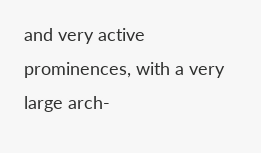and very active prominences, with a very large arch-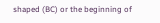shaped (BC) or the beginning of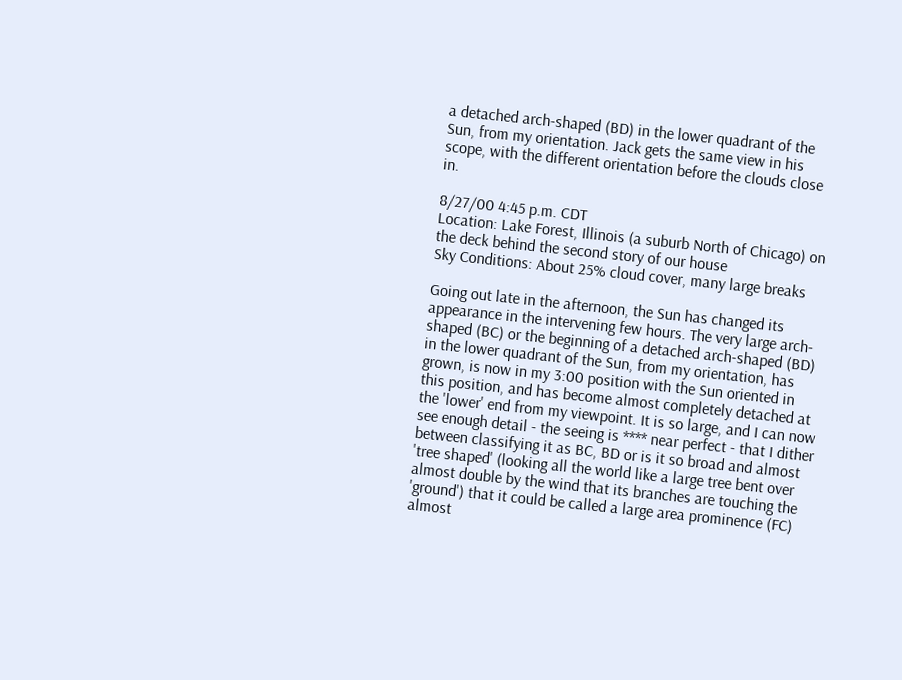a detached arch-shaped (BD) in the lower quadrant of the Sun, from my orientation. Jack gets the same view in his scope, with the different orientation before the clouds close in.

8/27/00 4:45 p.m. CDT
Location: Lake Forest, Illinois (a suburb North of Chicago) on the deck behind the second story of our house
Sky Conditions: About 25% cloud cover, many large breaks

Going out late in the afternoon, the Sun has changed its appearance in the intervening few hours. The very large arch-shaped (BC) or the beginning of a detached arch-shaped (BD) in the lower quadrant of the Sun, from my orientation, has grown, is now in my 3:00 position with the Sun oriented in this position, and has become almost completely detached at the 'lower' end from my viewpoint. It is so large, and I can now see enough detail - the seeing is **** near perfect - that I dither between classifying it as BC, BD or is it so broad and almost 'tree shaped' (looking all the world like a large tree bent over almost double by the wind that its branches are touching the 'ground') that it could be called a large area prominence (FC) almost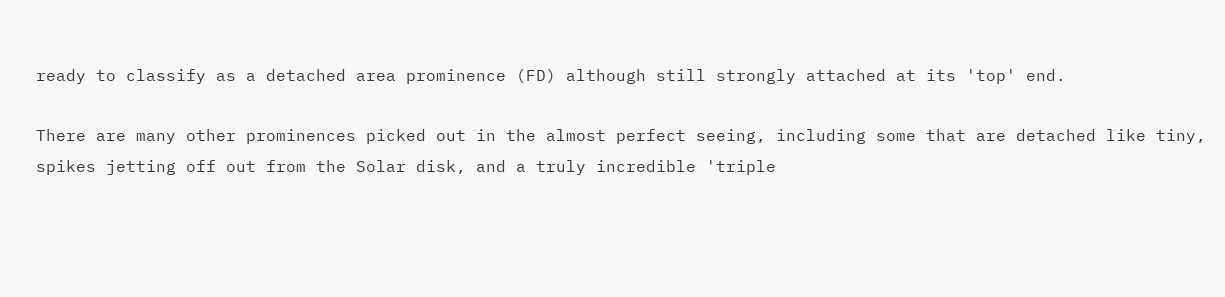ready to classify as a detached area prominence (FD) although still strongly attached at its 'top' end.

There are many other prominences picked out in the almost perfect seeing, including some that are detached like tiny, spikes jetting off out from the Solar disk, and a truly incredible 'triple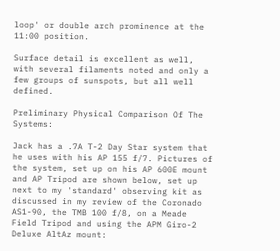loop' or double arch prominence at the 11:00 position.

Surface detail is excellent as well, with several filaments noted and only a few groups of sunspots, but all well defined.

Preliminary Physical Comparison Of The Systems:

Jack has a .7A T-2 Day Star system that he uses with his AP 155 f/7. Pictures of the system, set up on his AP 600E mount and AP Tripod are shown below, set up next to my 'standard' observing kit as discussed in my review of the Coronado AS1-90, the TMB 100 f/8, on a Meade Field Tripod and using the APM Giro-2 Deluxe AltAz mount: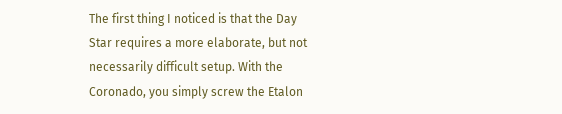The first thing I noticed is that the Day Star requires a more elaborate, but not necessarily difficult setup. With the Coronado, you simply screw the Etalon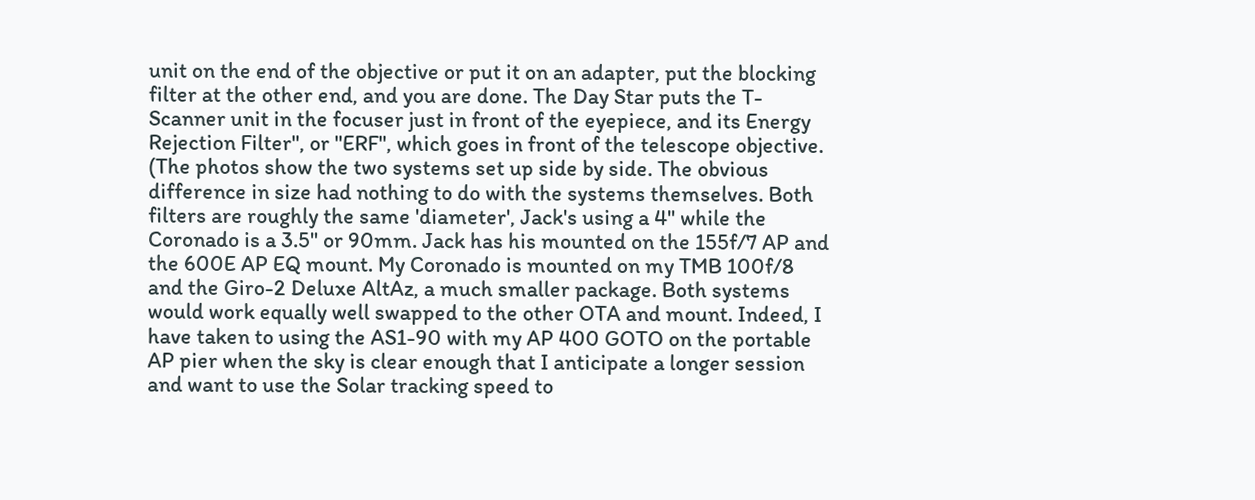unit on the end of the objective or put it on an adapter, put the blocking filter at the other end, and you are done. The Day Star puts the T-Scanner unit in the focuser just in front of the eyepiece, and its Energy Rejection Filter", or "ERF", which goes in front of the telescope objective. (The photos show the two systems set up side by side. The obvious difference in size had nothing to do with the systems themselves. Both filters are roughly the same 'diameter', Jack's using a 4" while the Coronado is a 3.5" or 90mm. Jack has his mounted on the 155f/7 AP and the 600E AP EQ mount. My Coronado is mounted on my TMB 100f/8 and the Giro-2 Deluxe AltAz, a much smaller package. Both systems would work equally well swapped to the other OTA and mount. Indeed, I have taken to using the AS1-90 with my AP 400 GOTO on the portable AP pier when the sky is clear enough that I anticipate a longer session and want to use the Solar tracking speed to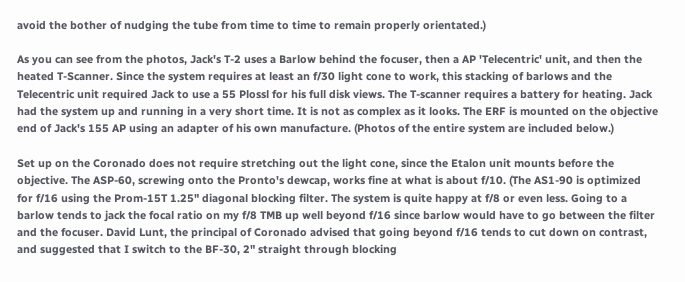avoid the bother of nudging the tube from time to time to remain properly orientated.)

As you can see from the photos, Jack's T-2 uses a Barlow behind the focuser, then a AP 'Telecentric' unit, and then the heated T-Scanner. Since the system requires at least an f/30 light cone to work, this stacking of barlows and the Telecentric unit required Jack to use a 55 Plossl for his full disk views. The T-scanner requires a battery for heating. Jack had the system up and running in a very short time. It is not as complex as it looks. The ERF is mounted on the objective end of Jack's 155 AP using an adapter of his own manufacture. (Photos of the entire system are included below.)

Set up on the Coronado does not require stretching out the light cone, since the Etalon unit mounts before the objective. The ASP-60, screwing onto the Pronto's dewcap, works fine at what is about f/10. (The AS1-90 is optimized for f/16 using the Prom-15T 1.25" diagonal blocking filter. The system is quite happy at f/8 or even less. Going to a barlow tends to jack the focal ratio on my f/8 TMB up well beyond f/16 since barlow would have to go between the filter and the focuser. David Lunt, the principal of Coronado advised that going beyond f/16 tends to cut down on contrast, and suggested that I switch to the BF-30, 2" straight through blocking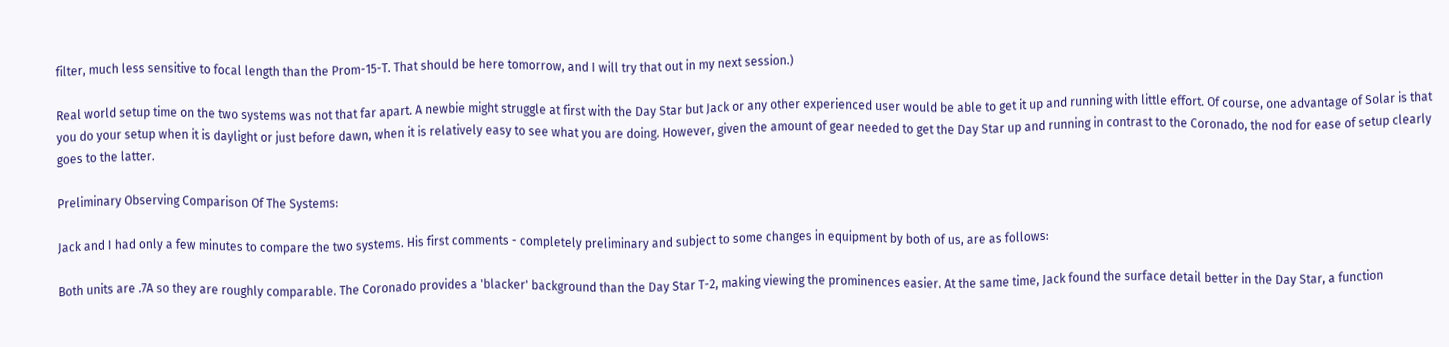filter, much less sensitive to focal length than the Prom-15-T. That should be here tomorrow, and I will try that out in my next session.)

Real world setup time on the two systems was not that far apart. A newbie might struggle at first with the Day Star but Jack or any other experienced user would be able to get it up and running with little effort. Of course, one advantage of Solar is that you do your setup when it is daylight or just before dawn, when it is relatively easy to see what you are doing. However, given the amount of gear needed to get the Day Star up and running in contrast to the Coronado, the nod for ease of setup clearly goes to the latter.

Preliminary Observing Comparison Of The Systems:

Jack and I had only a few minutes to compare the two systems. His first comments - completely preliminary and subject to some changes in equipment by both of us, are as follows:

Both units are .7A so they are roughly comparable. The Coronado provides a 'blacker' background than the Day Star T-2, making viewing the prominences easier. At the same time, Jack found the surface detail better in the Day Star, a function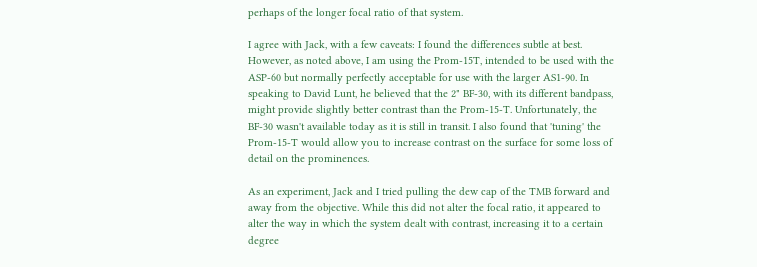perhaps of the longer focal ratio of that system.

I agree with Jack, with a few caveats: I found the differences subtle at best. However, as noted above, I am using the Prom-15T, intended to be used with the ASP-60 but normally perfectly acceptable for use with the larger AS1-90. In speaking to David Lunt, he believed that the 2" BF-30, with its different bandpass, might provide slightly better contrast than the Prom-15-T. Unfortunately, the BF-30 wasn't available today as it is still in transit. I also found that 'tuning' the Prom-15-T would allow you to increase contrast on the surface for some loss of detail on the prominences.

As an experiment, Jack and I tried pulling the dew cap of the TMB forward and away from the objective. While this did not alter the focal ratio, it appeared to alter the way in which the system dealt with contrast, increasing it to a certain degree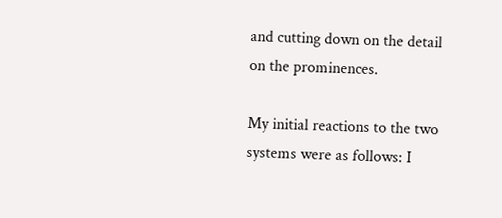and cutting down on the detail on the prominences.

My initial reactions to the two systems were as follows: I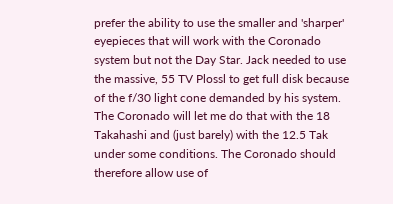prefer the ability to use the smaller and 'sharper' eyepieces that will work with the Coronado system but not the Day Star. Jack needed to use the massive, 55 TV Plossl to get full disk because of the f/30 light cone demanded by his system. The Coronado will let me do that with the 18 Takahashi and (just barely) with the 12.5 Tak under some conditions. The Coronado should therefore allow use of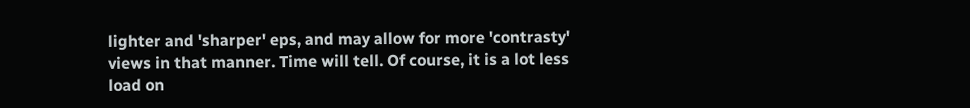lighter and 'sharper' eps, and may allow for more 'contrasty' views in that manner. Time will tell. Of course, it is a lot less load on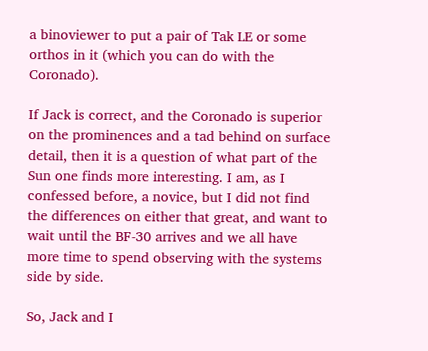a binoviewer to put a pair of Tak LE or some orthos in it (which you can do with the Coronado).

If Jack is correct, and the Coronado is superior on the prominences and a tad behind on surface detail, then it is a question of what part of the Sun one finds more interesting. I am, as I confessed before, a novice, but I did not find the differences on either that great, and want to wait until the BF-30 arrives and we all have more time to spend observing with the systems side by side.

So, Jack and I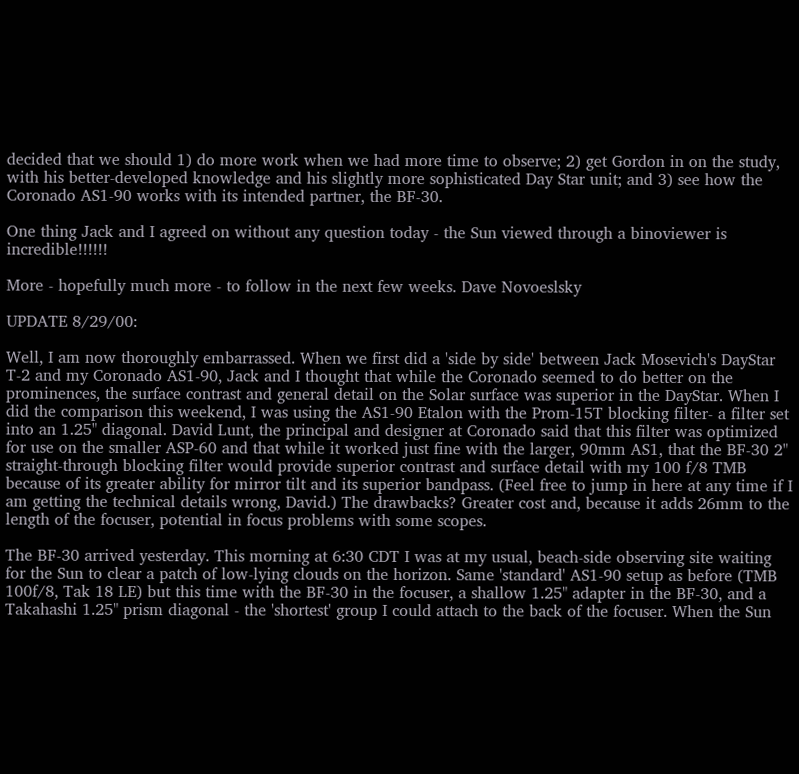decided that we should 1) do more work when we had more time to observe; 2) get Gordon in on the study, with his better-developed knowledge and his slightly more sophisticated Day Star unit; and 3) see how the Coronado AS1-90 works with its intended partner, the BF-30.

One thing Jack and I agreed on without any question today - the Sun viewed through a binoviewer is incredible!!!!!!

More - hopefully much more - to follow in the next few weeks. Dave Novoeslsky

UPDATE 8/29/00:

Well, I am now thoroughly embarrassed. When we first did a 'side by side' between Jack Mosevich's DayStar T-2 and my Coronado AS1-90, Jack and I thought that while the Coronado seemed to do better on the prominences, the surface contrast and general detail on the Solar surface was superior in the DayStar. When I did the comparison this weekend, I was using the AS1-90 Etalon with the Prom-15T blocking filter- a filter set into an 1.25" diagonal. David Lunt, the principal and designer at Coronado said that this filter was optimized for use on the smaller ASP-60 and that while it worked just fine with the larger, 90mm AS1, that the BF-30 2" straight-through blocking filter would provide superior contrast and surface detail with my 100 f/8 TMB because of its greater ability for mirror tilt and its superior bandpass. (Feel free to jump in here at any time if I am getting the technical details wrong, David.) The drawbacks? Greater cost and, because it adds 26mm to the length of the focuser, potential in focus problems with some scopes.

The BF-30 arrived yesterday. This morning at 6:30 CDT I was at my usual, beach-side observing site waiting for the Sun to clear a patch of low-lying clouds on the horizon. Same 'standard' AS1-90 setup as before (TMB 100f/8, Tak 18 LE) but this time with the BF-30 in the focuser, a shallow 1.25" adapter in the BF-30, and a Takahashi 1.25" prism diagonal - the 'shortest' group I could attach to the back of the focuser. When the Sun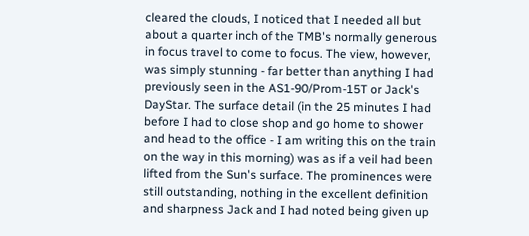cleared the clouds, I noticed that I needed all but about a quarter inch of the TMB's normally generous in focus travel to come to focus. The view, however, was simply stunning - far better than anything I had previously seen in the AS1-90/Prom-15T or Jack's DayStar. The surface detail (in the 25 minutes I had before I had to close shop and go home to shower and head to the office - I am writing this on the train on the way in this morning) was as if a veil had been lifted from the Sun's surface. The prominences were still outstanding, nothing in the excellent definition and sharpness Jack and I had noted being given up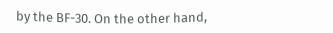by the BF-30. On the other hand,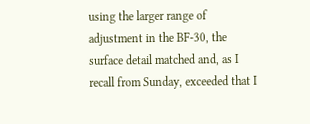using the larger range of adjustment in the BF-30, the surface detail matched and, as I recall from Sunday, exceeded that I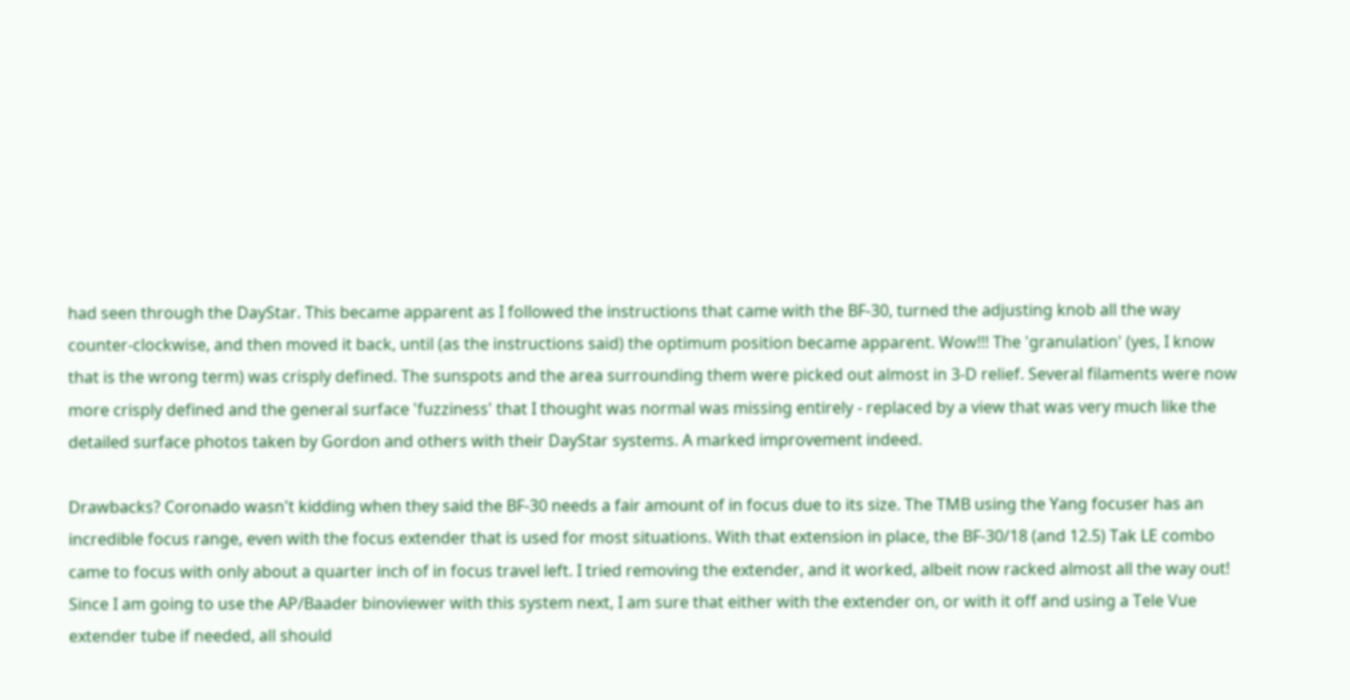had seen through the DayStar. This became apparent as I followed the instructions that came with the BF-30, turned the adjusting knob all the way counter-clockwise, and then moved it back, until (as the instructions said) the optimum position became apparent. Wow!!! The 'granulation' (yes, I know that is the wrong term) was crisply defined. The sunspots and the area surrounding them were picked out almost in 3-D relief. Several filaments were now more crisply defined and the general surface 'fuzziness' that I thought was normal was missing entirely - replaced by a view that was very much like the detailed surface photos taken by Gordon and others with their DayStar systems. A marked improvement indeed.

Drawbacks? Coronado wasn't kidding when they said the BF-30 needs a fair amount of in focus due to its size. The TMB using the Yang focuser has an incredible focus range, even with the focus extender that is used for most situations. With that extension in place, the BF-30/18 (and 12.5) Tak LE combo came to focus with only about a quarter inch of in focus travel left. I tried removing the extender, and it worked, albeit now racked almost all the way out! Since I am going to use the AP/Baader binoviewer with this system next, I am sure that either with the extender on, or with it off and using a Tele Vue extender tube if needed, all should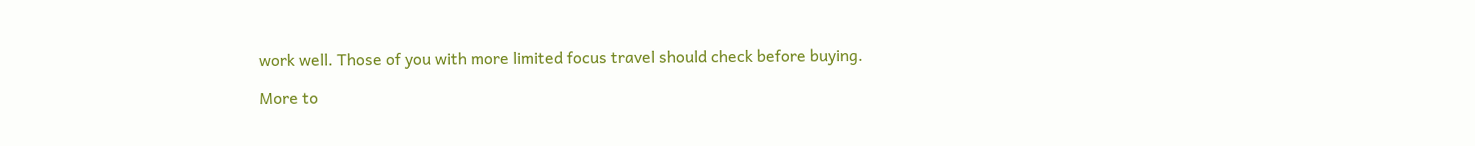work well. Those of you with more limited focus travel should check before buying.

More to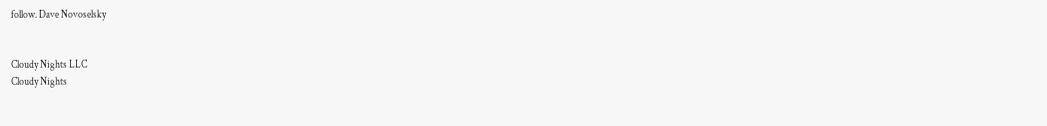follow. Dave Novoselsky


Cloudy Nights LLC
Cloudy Nights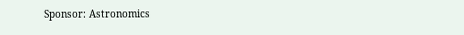Sponsor: Astronomics